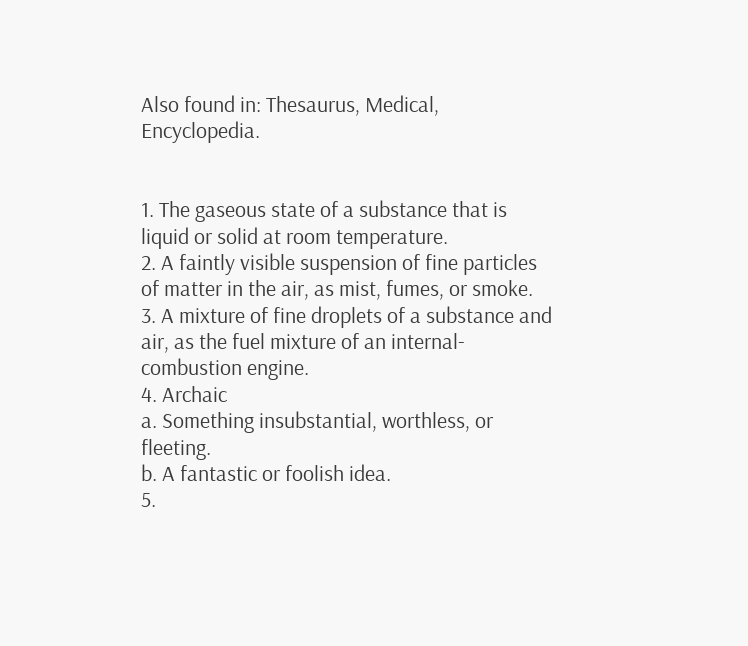Also found in: Thesaurus, Medical, Encyclopedia.


1. The gaseous state of a substance that is liquid or solid at room temperature.
2. A faintly visible suspension of fine particles of matter in the air, as mist, fumes, or smoke.
3. A mixture of fine droplets of a substance and air, as the fuel mixture of an internal-combustion engine.
4. Archaic
a. Something insubstantial, worthless, or fleeting.
b. A fantastic or foolish idea.
5.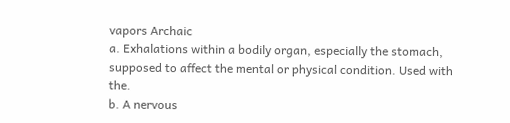vapors Archaic
a. Exhalations within a bodily organ, especially the stomach, supposed to affect the mental or physical condition. Used with the.
b. A nervous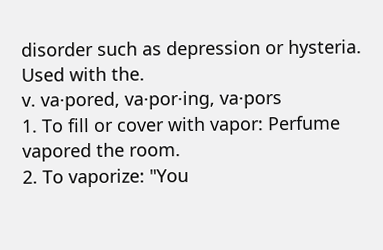disorder such as depression or hysteria. Used with the.
v. va·pored, va·por·ing, va·pors
1. To fill or cover with vapor: Perfume vapored the room.
2. To vaporize: "You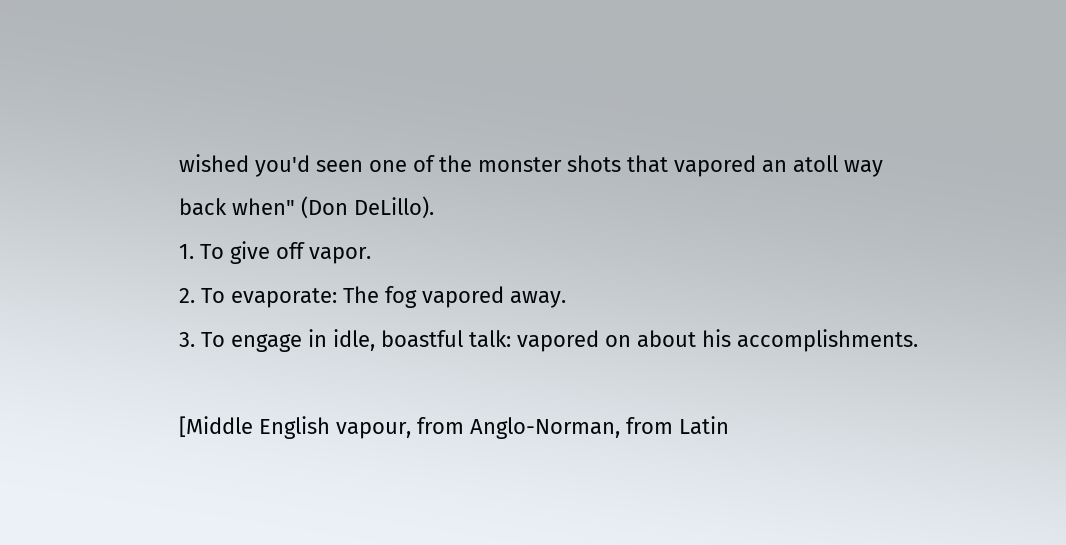wished you'd seen one of the monster shots that vapored an atoll way back when" (Don DeLillo).
1. To give off vapor.
2. To evaporate: The fog vapored away.
3. To engage in idle, boastful talk: vapored on about his accomplishments.

[Middle English vapour, from Anglo-Norman, from Latin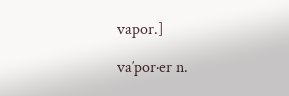vapor.]

va′por·er n.